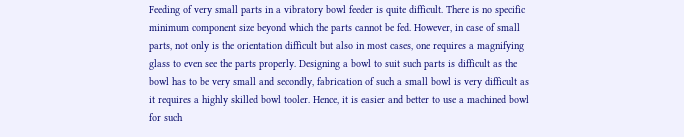Feeding of very small parts in a vibratory bowl feeder is quite difficult. There is no specific minimum component size beyond which the parts cannot be fed. However, in case of small parts, not only is the orientation difficult but also in most cases, one requires a magnifying glass to even see the parts properly. Designing a bowl to suit such parts is difficult as the bowl has to be very small and secondly, fabrication of such a small bowl is very difficult as it requires a highly skilled bowl tooler. Hence, it is easier and better to use a machined bowl for such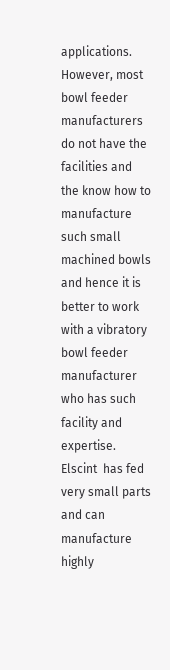applications. However, most bowl feeder manufacturers do not have the facilities and the know how to manufacture such small machined bowls and hence it is better to work with a vibratory bowl feeder manufacturer who has such facility and expertise. Elscint  has fed very small parts and can manufacture highly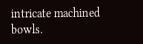intricate machined bowls.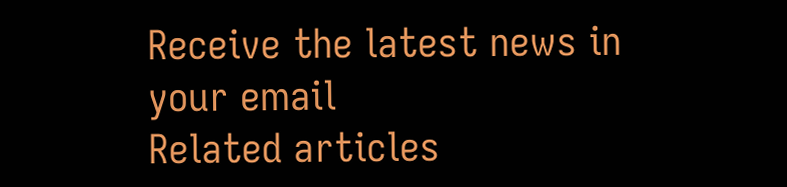Receive the latest news in your email
Related articles